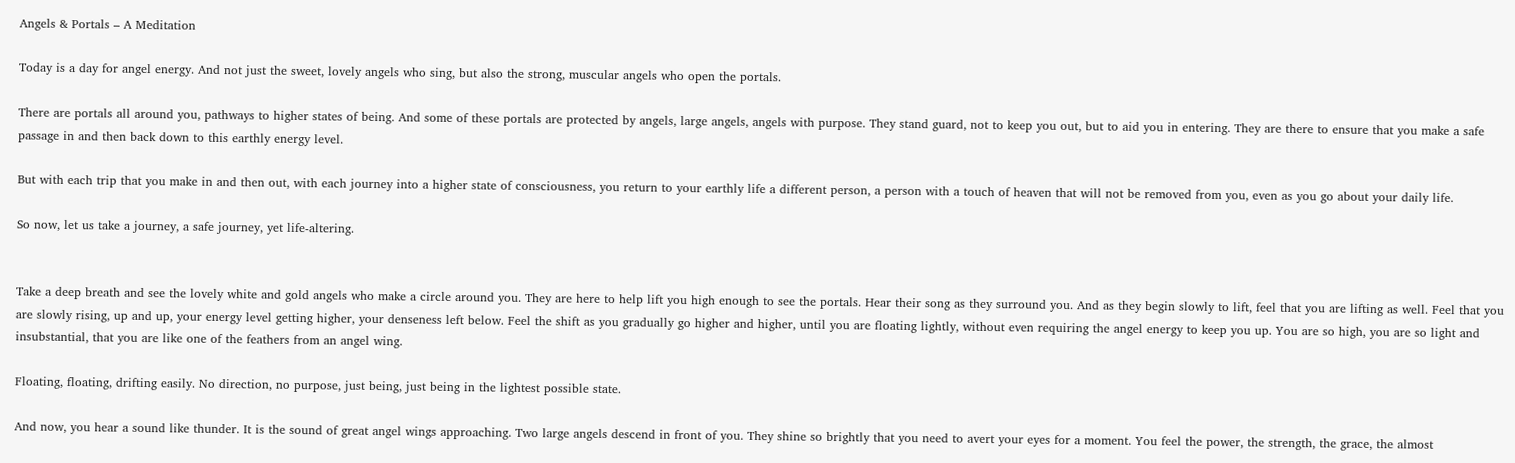Angels & Portals – A Meditation

Today is a day for angel energy. And not just the sweet, lovely angels who sing, but also the strong, muscular angels who open the portals.

There are portals all around you, pathways to higher states of being. And some of these portals are protected by angels, large angels, angels with purpose. They stand guard, not to keep you out, but to aid you in entering. They are there to ensure that you make a safe passage in and then back down to this earthly energy level.

But with each trip that you make in and then out, with each journey into a higher state of consciousness, you return to your earthly life a different person, a person with a touch of heaven that will not be removed from you, even as you go about your daily life.

So now, let us take a journey, a safe journey, yet life-altering.


Take a deep breath and see the lovely white and gold angels who make a circle around you. They are here to help lift you high enough to see the portals. Hear their song as they surround you. And as they begin slowly to lift, feel that you are lifting as well. Feel that you are slowly rising, up and up, your energy level getting higher, your denseness left below. Feel the shift as you gradually go higher and higher, until you are floating lightly, without even requiring the angel energy to keep you up. You are so high, you are so light and insubstantial, that you are like one of the feathers from an angel wing.

Floating, floating, drifting easily. No direction, no purpose, just being, just being in the lightest possible state.

And now, you hear a sound like thunder. It is the sound of great angel wings approaching. Two large angels descend in front of you. They shine so brightly that you need to avert your eyes for a moment. You feel the power, the strength, the grace, the almost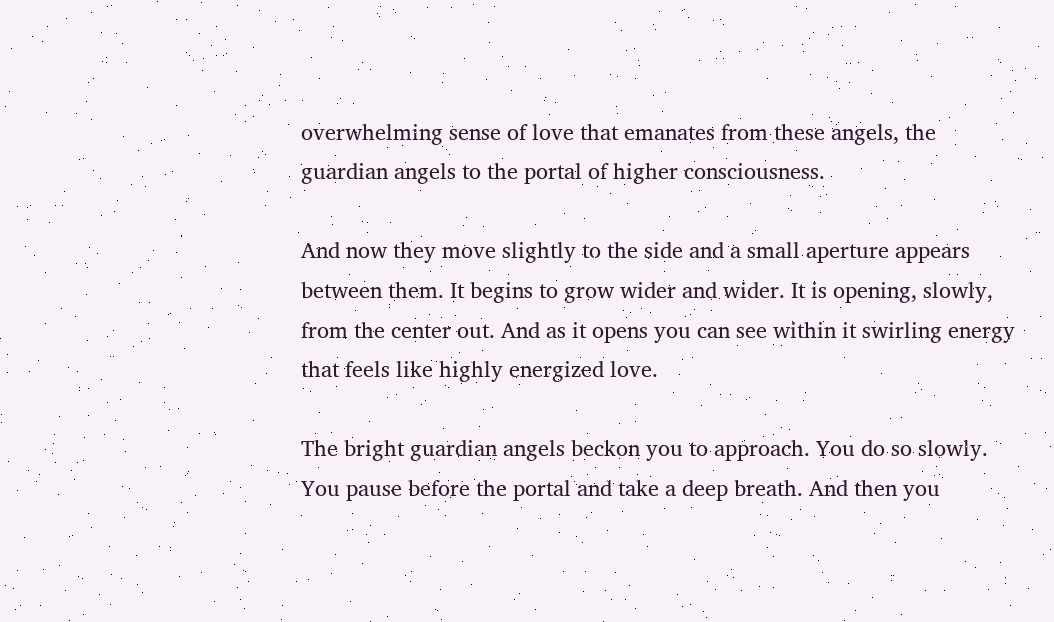overwhelming sense of love that emanates from these angels, the guardian angels to the portal of higher consciousness.

And now they move slightly to the side and a small aperture appears between them. It begins to grow wider and wider. It is opening, slowly, from the center out. And as it opens you can see within it swirling energy that feels like highly energized love.

The bright guardian angels beckon you to approach. You do so slowly. You pause before the portal and take a deep breath. And then you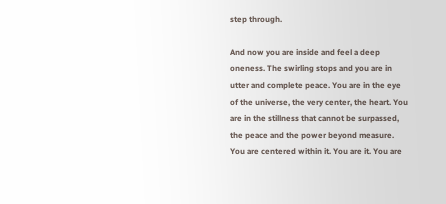step through.

And now you are inside and feel a deep oneness. The swirling stops and you are in utter and complete peace. You are in the eye of the universe, the very center, the heart. You are in the stillness that cannot be surpassed, the peace and the power beyond measure. You are centered within it. You are it. You are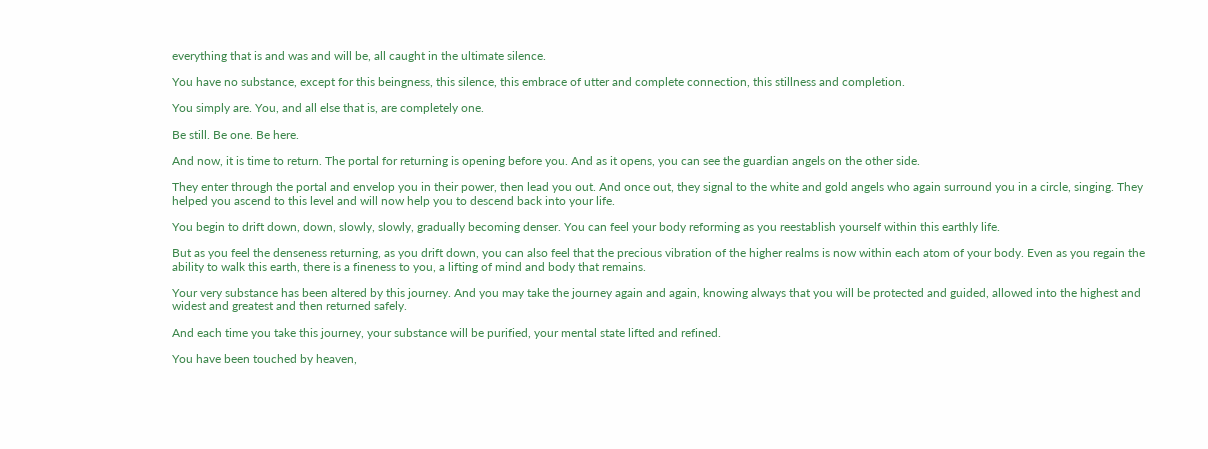everything that is and was and will be, all caught in the ultimate silence.

You have no substance, except for this beingness, this silence, this embrace of utter and complete connection, this stillness and completion.

You simply are. You, and all else that is, are completely one.

Be still. Be one. Be here.

And now, it is time to return. The portal for returning is opening before you. And as it opens, you can see the guardian angels on the other side.

They enter through the portal and envelop you in their power, then lead you out. And once out, they signal to the white and gold angels who again surround you in a circle, singing. They helped you ascend to this level and will now help you to descend back into your life.

You begin to drift down, down, slowly, slowly, gradually becoming denser. You can feel your body reforming as you reestablish yourself within this earthly life.

But as you feel the denseness returning, as you drift down, you can also feel that the precious vibration of the higher realms is now within each atom of your body. Even as you regain the ability to walk this earth, there is a fineness to you, a lifting of mind and body that remains.

Your very substance has been altered by this journey. And you may take the journey again and again, knowing always that you will be protected and guided, allowed into the highest and widest and greatest and then returned safely.

And each time you take this journey, your substance will be purified, your mental state lifted and refined.

You have been touched by heaven,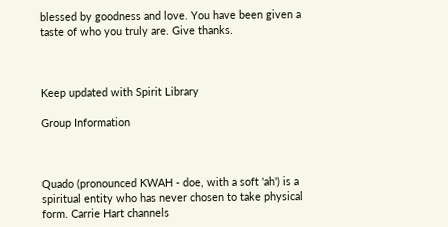blessed by goodness and love. You have been given a taste of who you truly are. Give thanks.



Keep updated with Spirit Library

Group Information



Quado (pronounced KWAH - doe, with a soft 'ah') is a spiritual entity who has never chosen to take physical form. Carrie Hart channels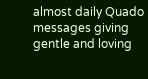almost daily Quado messages giving gentle and loving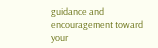guidance and encouragement toward your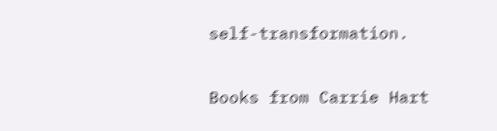self-transformation.

Books from Carrie Hart